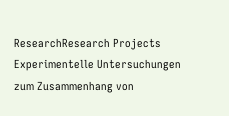ResearchResearch Projects
Experimentelle Untersuchungen zum Zusammenhang von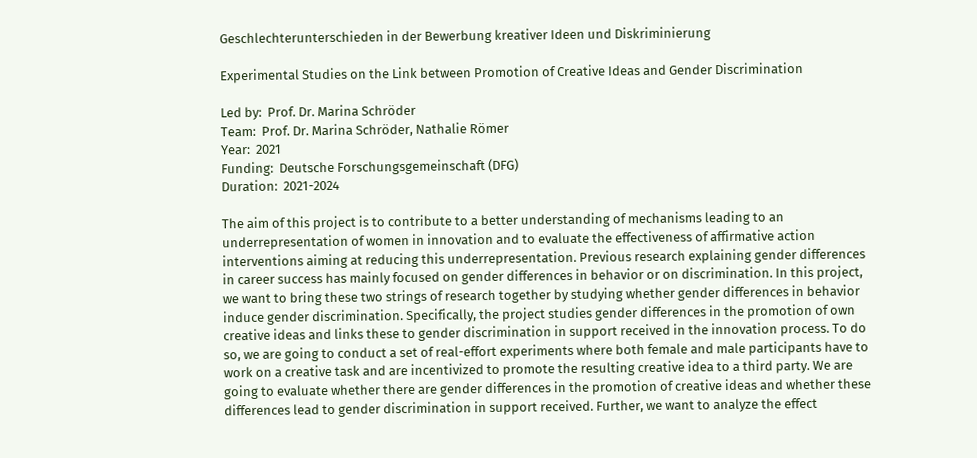Geschlechterunterschieden in der Bewerbung kreativer Ideen und Diskriminierung

Experimental Studies on the Link between Promotion of Creative Ideas and Gender Discrimination

Led by:  Prof. Dr. Marina Schröder
Team:  Prof. Dr. Marina Schröder, Nathalie Römer
Year:  2021
Funding:  Deutsche Forschungsgemeinschaft (DFG)
Duration:  2021-2024

The aim of this project is to contribute to a better understanding of mechanisms leading to an underrepresentation of women in innovation and to evaluate the effectiveness of affirmative action interventions aiming at reducing this underrepresentation. Previous research explaining gender differences in career success has mainly focused on gender differences in behavior or on discrimination. In this project, we want to bring these two strings of research together by studying whether gender differences in behavior induce gender discrimination. Specifically, the project studies gender differences in the promotion of own creative ideas and links these to gender discrimination in support received in the innovation process. To do so, we are going to conduct a set of real-effort experiments where both female and male participants have to work on a creative task and are incentivized to promote the resulting creative idea to a third party. We are going to evaluate whether there are gender differences in the promotion of creative ideas and whether these differences lead to gender discrimination in support received. Further, we want to analyze the effect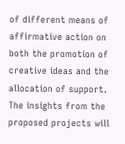of different means of affirmative action on both the promotion of creative ideas and the allocation of support. The insights from the proposed projects will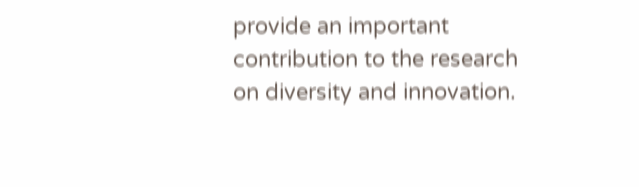provide an important contribution to the research on diversity and innovation.